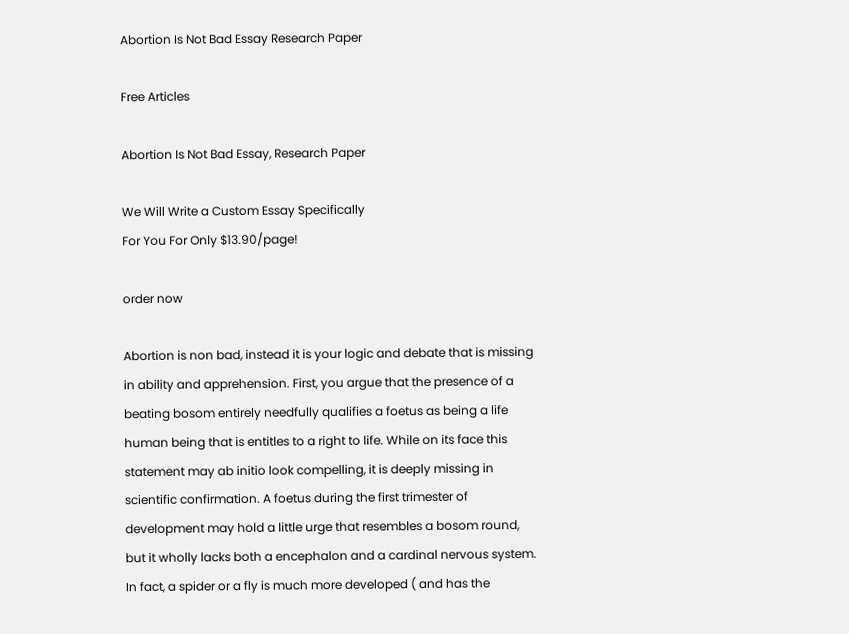Abortion Is Not Bad Essay Research Paper

Free Articles

Abortion Is Not Bad Essay, Research Paper

We Will Write a Custom Essay Specifically
For You For Only $13.90/page!

order now

Abortion is non bad, instead it is your logic and debate that is missing in ability and apprehension. First, you argue that the presence of a beating bosom entirely needfully qualifies a foetus as being a life human being that is entitles to a right to life. While on its face this statement may ab initio look compelling, it is deeply missing in scientific confirmation. A foetus during the first trimester of development may hold a little urge that resembles a bosom round, but it wholly lacks both a encephalon and a cardinal nervous system. In fact, a spider or a fly is much more developed ( and has the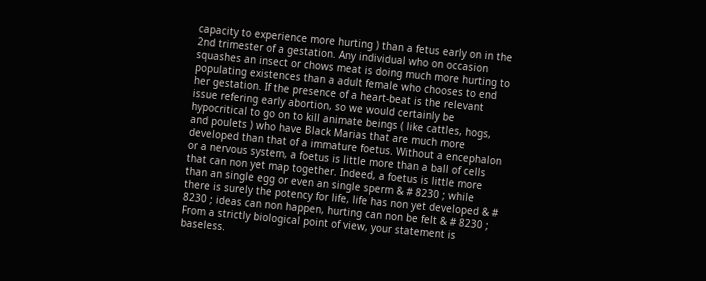capacity to experience more hurting ) than a fetus early on in the 2nd trimester of a gestation. Any individual who on occasion squashes an insect or chows meat is doing much more hurting to populating existences than a adult female who chooses to end her gestation. If the presence of a heart-beat is the relevant issue refering early abortion, so we would certainly be hypocritical to go on to kill animate beings ( like cattles, hogs, and poulets ) who have Black Marias that are much more developed than that of a immature foetus. Without a encephalon or a nervous system, a foetus is little more than a ball of cells that can non yet map together. Indeed, a foetus is little more than an single egg or even an single sperm & # 8230 ; while there is surely the potency for life, life has non yet developed & # 8230 ; ideas can non happen, hurting can non be felt & # 8230 ; From a strictly biological point of view, your statement is baseless.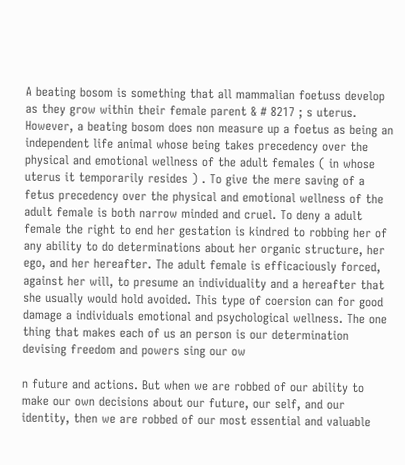A beating bosom is something that all mammalian foetuss develop as they grow within their female parent & # 8217 ; s uterus. However, a beating bosom does non measure up a foetus as being an independent life animal whose being takes precedency over the physical and emotional wellness of the adult females ( in whose uterus it temporarily resides ) . To give the mere saving of a fetus precedency over the physical and emotional wellness of the adult female is both narrow minded and cruel. To deny a adult female the right to end her gestation is kindred to robbing her of any ability to do determinations about her organic structure, her ego, and her hereafter. The adult female is efficaciously forced, against her will, to presume an individuality and a hereafter that she usually would hold avoided. This type of coersion can for good damage a individuals emotional and psychological wellness. The one thing that makes each of us an person is our determination devising freedom and powers sing our ow

n future and actions. But when we are robbed of our ability to make our own decisions about our future, our self, and our identity, then we are robbed of our most essential and valuable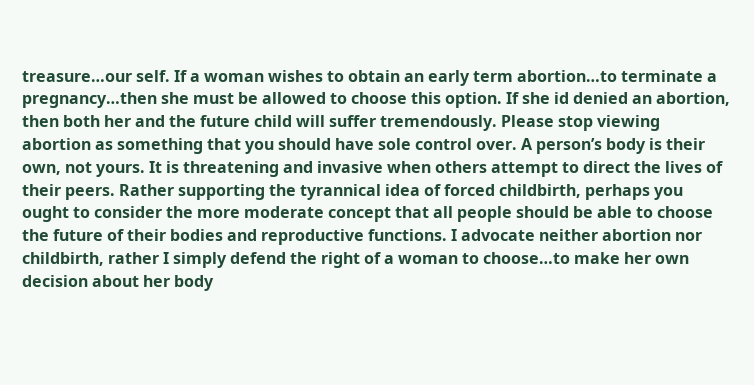treasure…our self. If a woman wishes to obtain an early term abortion…to terminate a pregnancy…then she must be allowed to choose this option. If she id denied an abortion, then both her and the future child will suffer tremendously. Please stop viewing abortion as something that you should have sole control over. A person’s body is their own, not yours. It is threatening and invasive when others attempt to direct the lives of their peers. Rather supporting the tyrannical idea of forced childbirth, perhaps you ought to consider the more moderate concept that all people should be able to choose the future of their bodies and reproductive functions. I advocate neither abortion nor childbirth, rather I simply defend the right of a woman to choose…to make her own decision about her body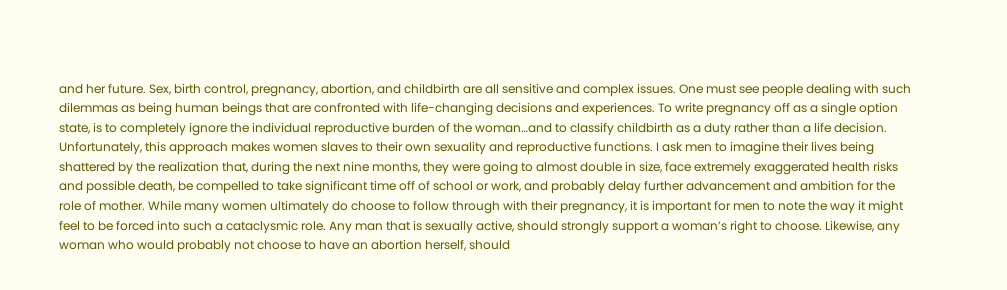and her future. Sex, birth control, pregnancy, abortion, and childbirth are all sensitive and complex issues. One must see people dealing with such dilemmas as being human beings that are confronted with life-changing decisions and experiences. To write pregnancy off as a single option state, is to completely ignore the individual reproductive burden of the woman…and to classify childbirth as a duty rather than a life decision. Unfortunately, this approach makes women slaves to their own sexuality and reproductive functions. I ask men to imagine their lives being shattered by the realization that, during the next nine months, they were going to almost double in size, face extremely exaggerated health risks and possible death, be compelled to take significant time off of school or work, and probably delay further advancement and ambition for the role of mother. While many women ultimately do choose to follow through with their pregnancy, it is important for men to note the way it might feel to be forced into such a cataclysmic role. Any man that is sexually active, should strongly support a woman’s right to choose. Likewise, any woman who would probably not choose to have an abortion herself, should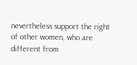nevertheless support the right of other women, who are different from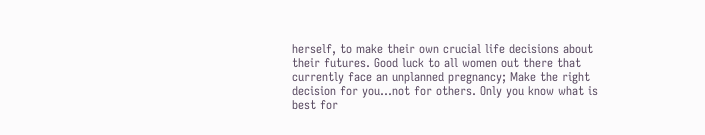herself, to make their own crucial life decisions about their futures. Good luck to all women out there that currently face an unplanned pregnancy; Make the right decision for you…not for others. Only you know what is best for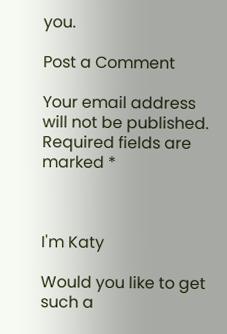you.

Post a Comment

Your email address will not be published. Required fields are marked *



I'm Katy

Would you like to get such a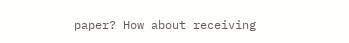paper? How about receiving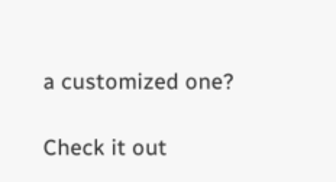a customized one?

Check it out